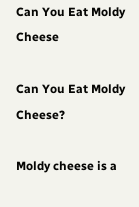Can You Eat Moldy Cheese

Can You Eat Moldy Cheese?

Moldy cheese is a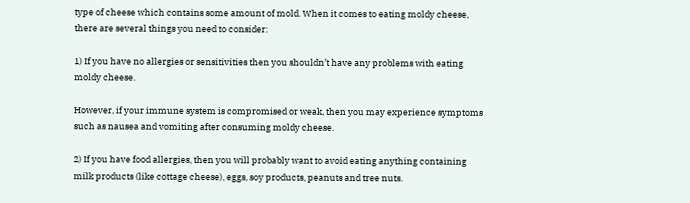type of cheese which contains some amount of mold. When it comes to eating moldy cheese, there are several things you need to consider:

1) If you have no allergies or sensitivities then you shouldn’t have any problems with eating moldy cheese.

However, if your immune system is compromised or weak, then you may experience symptoms such as nausea and vomiting after consuming moldy cheese.

2) If you have food allergies, then you will probably want to avoid eating anything containing milk products (like cottage cheese), eggs, soy products, peanuts and tree nuts.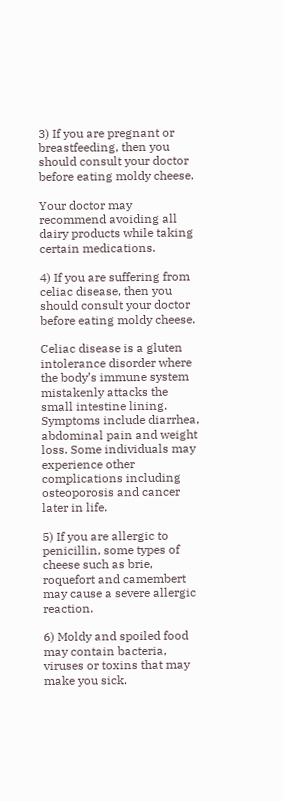3) If you are pregnant or breastfeeding, then you should consult your doctor before eating moldy cheese.

Your doctor may recommend avoiding all dairy products while taking certain medications.

4) If you are suffering from celiac disease, then you should consult your doctor before eating moldy cheese.

Celiac disease is a gluten intolerance disorder where the body’s immune system mistakenly attacks the small intestine lining. Symptoms include diarrhea, abdominal pain and weight loss. Some individuals may experience other complications including osteoporosis and cancer later in life.

5) If you are allergic to penicillin, some types of cheese such as brie, roquefort and camembert may cause a severe allergic reaction.

6) Moldy and spoiled food may contain bacteria, viruses or toxins that may make you sick.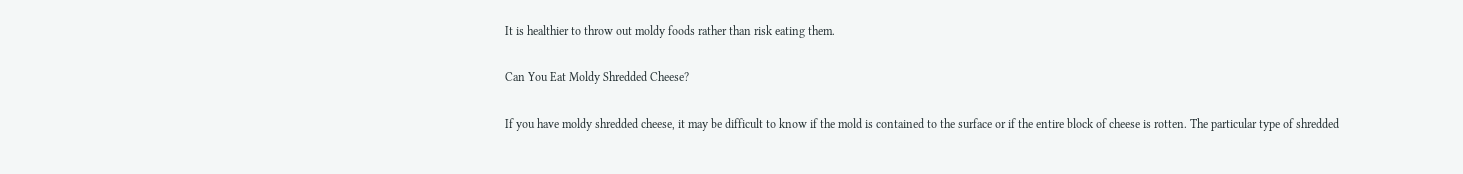It is healthier to throw out moldy foods rather than risk eating them.

Can You Eat Moldy Shredded Cheese?

If you have moldy shredded cheese, it may be difficult to know if the mold is contained to the surface or if the entire block of cheese is rotten. The particular type of shredded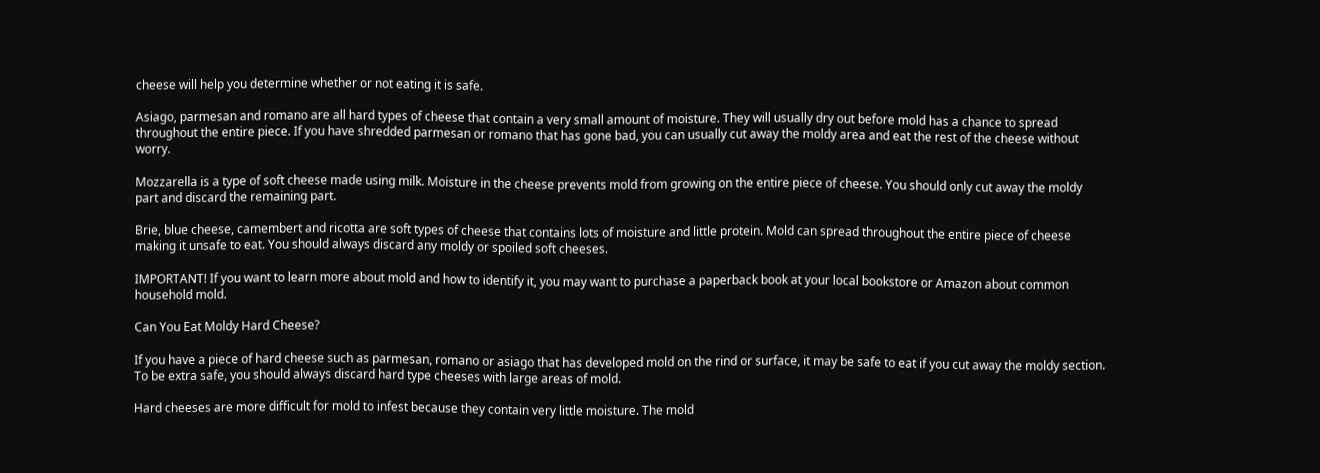cheese will help you determine whether or not eating it is safe.

Asiago, parmesan and romano are all hard types of cheese that contain a very small amount of moisture. They will usually dry out before mold has a chance to spread throughout the entire piece. If you have shredded parmesan or romano that has gone bad, you can usually cut away the moldy area and eat the rest of the cheese without worry.

Mozzarella is a type of soft cheese made using milk. Moisture in the cheese prevents mold from growing on the entire piece of cheese. You should only cut away the moldy part and discard the remaining part.

Brie, blue cheese, camembert and ricotta are soft types of cheese that contains lots of moisture and little protein. Mold can spread throughout the entire piece of cheese making it unsafe to eat. You should always discard any moldy or spoiled soft cheeses.

IMPORTANT! If you want to learn more about mold and how to identify it, you may want to purchase a paperback book at your local bookstore or Amazon about common household mold.

Can You Eat Moldy Hard Cheese?

If you have a piece of hard cheese such as parmesan, romano or asiago that has developed mold on the rind or surface, it may be safe to eat if you cut away the moldy section. To be extra safe, you should always discard hard type cheeses with large areas of mold.

Hard cheeses are more difficult for mold to infest because they contain very little moisture. The mold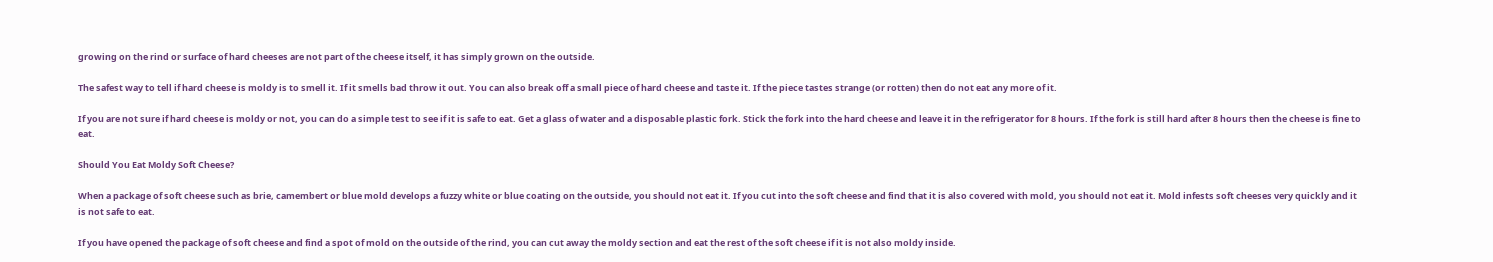growing on the rind or surface of hard cheeses are not part of the cheese itself, it has simply grown on the outside.

The safest way to tell if hard cheese is moldy is to smell it. If it smells bad throw it out. You can also break off a small piece of hard cheese and taste it. If the piece tastes strange (or rotten) then do not eat any more of it.

If you are not sure if hard cheese is moldy or not, you can do a simple test to see if it is safe to eat. Get a glass of water and a disposable plastic fork. Stick the fork into the hard cheese and leave it in the refrigerator for 8 hours. If the fork is still hard after 8 hours then the cheese is fine to eat.

Should You Eat Moldy Soft Cheese?

When a package of soft cheese such as brie, camembert or blue mold develops a fuzzy white or blue coating on the outside, you should not eat it. If you cut into the soft cheese and find that it is also covered with mold, you should not eat it. Mold infests soft cheeses very quickly and it is not safe to eat.

If you have opened the package of soft cheese and find a spot of mold on the outside of the rind, you can cut away the moldy section and eat the rest of the soft cheese if it is not also moldy inside.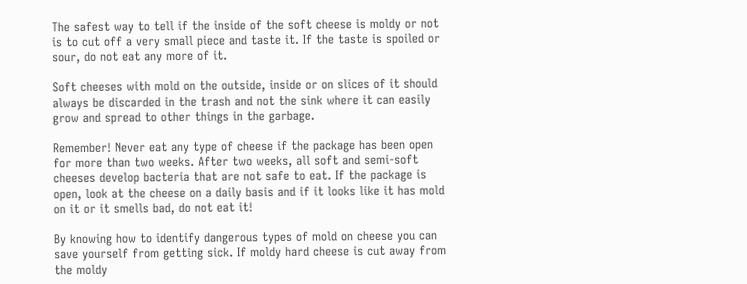The safest way to tell if the inside of the soft cheese is moldy or not is to cut off a very small piece and taste it. If the taste is spoiled or sour, do not eat any more of it.

Soft cheeses with mold on the outside, inside or on slices of it should always be discarded in the trash and not the sink where it can easily grow and spread to other things in the garbage.

Remember! Never eat any type of cheese if the package has been open for more than two weeks. After two weeks, all soft and semi-soft cheeses develop bacteria that are not safe to eat. If the package is open, look at the cheese on a daily basis and if it looks like it has mold on it or it smells bad, do not eat it!

By knowing how to identify dangerous types of mold on cheese you can save yourself from getting sick. If moldy hard cheese is cut away from the moldy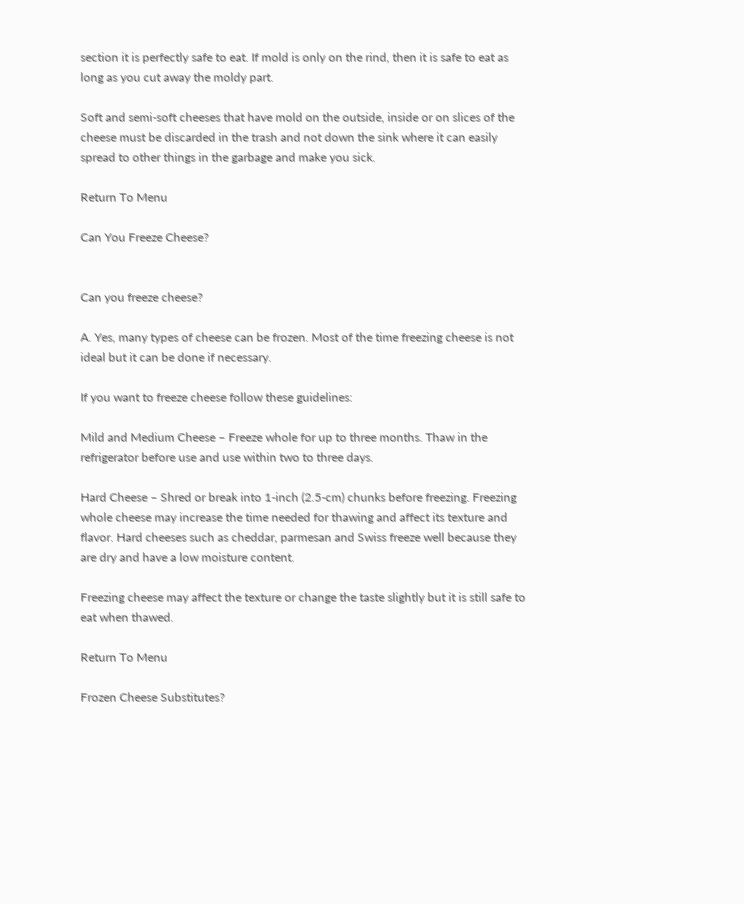section it is perfectly safe to eat. If mold is only on the rind, then it is safe to eat as long as you cut away the moldy part.

Soft and semi-soft cheeses that have mold on the outside, inside or on slices of the cheese must be discarded in the trash and not down the sink where it can easily spread to other things in the garbage and make you sick.

Return To Menu

Can You Freeze Cheese?


Can you freeze cheese?

A. Yes, many types of cheese can be frozen. Most of the time freezing cheese is not ideal but it can be done if necessary.

If you want to freeze cheese follow these guidelines:

Mild and Medium Cheese – Freeze whole for up to three months. Thaw in the refrigerator before use and use within two to three days.

Hard Cheese – Shred or break into 1-inch (2.5-cm) chunks before freezing. Freezing whole cheese may increase the time needed for thawing and affect its texture and flavor. Hard cheeses such as cheddar, parmesan and Swiss freeze well because they are dry and have a low moisture content.

Freezing cheese may affect the texture or change the taste slightly but it is still safe to eat when thawed.

Return To Menu

Frozen Cheese Substitutes?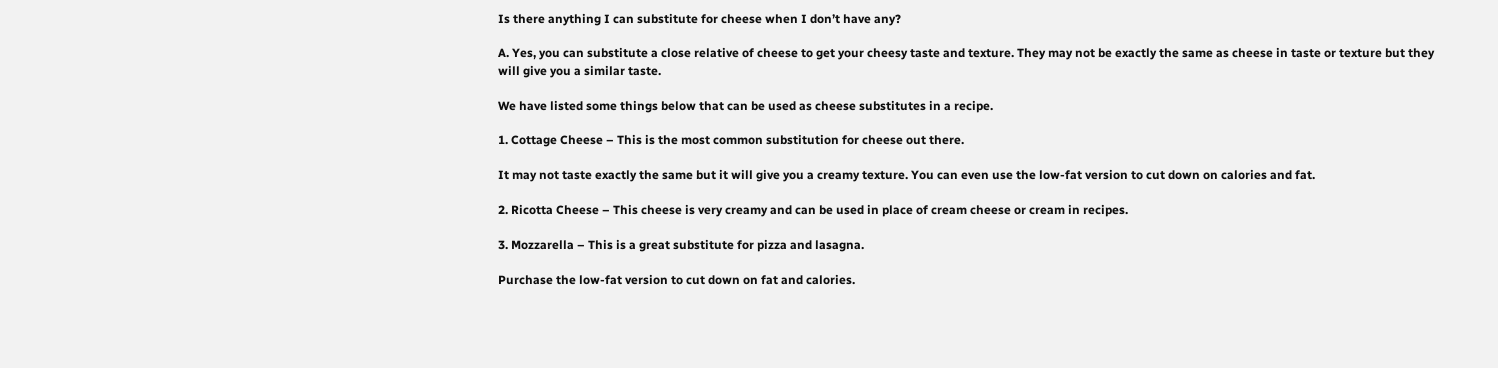Is there anything I can substitute for cheese when I don’t have any?

A. Yes, you can substitute a close relative of cheese to get your cheesy taste and texture. They may not be exactly the same as cheese in taste or texture but they will give you a similar taste.

We have listed some things below that can be used as cheese substitutes in a recipe.

1. Cottage Cheese – This is the most common substitution for cheese out there.

It may not taste exactly the same but it will give you a creamy texture. You can even use the low-fat version to cut down on calories and fat.

2. Ricotta Cheese – This cheese is very creamy and can be used in place of cream cheese or cream in recipes.

3. Mozzarella – This is a great substitute for pizza and lasagna.

Purchase the low-fat version to cut down on fat and calories.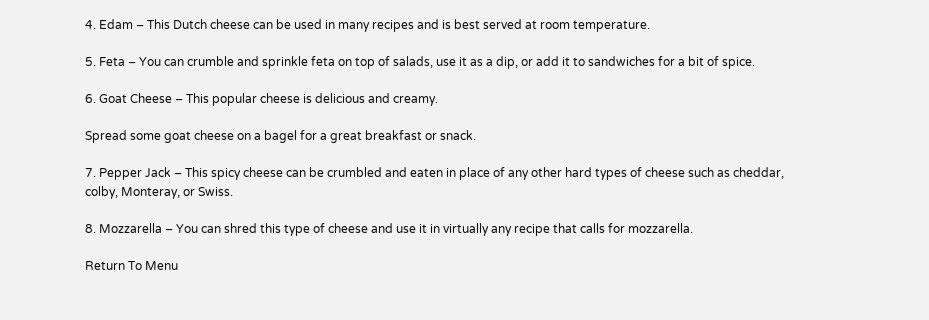4. Edam – This Dutch cheese can be used in many recipes and is best served at room temperature.

5. Feta – You can crumble and sprinkle feta on top of salads, use it as a dip, or add it to sandwiches for a bit of spice.

6. Goat Cheese – This popular cheese is delicious and creamy.

Spread some goat cheese on a bagel for a great breakfast or snack.

7. Pepper Jack – This spicy cheese can be crumbled and eaten in place of any other hard types of cheese such as cheddar, colby, Monteray, or Swiss.

8. Mozzarella – You can shred this type of cheese and use it in virtually any recipe that calls for mozzarella.

Return To Menu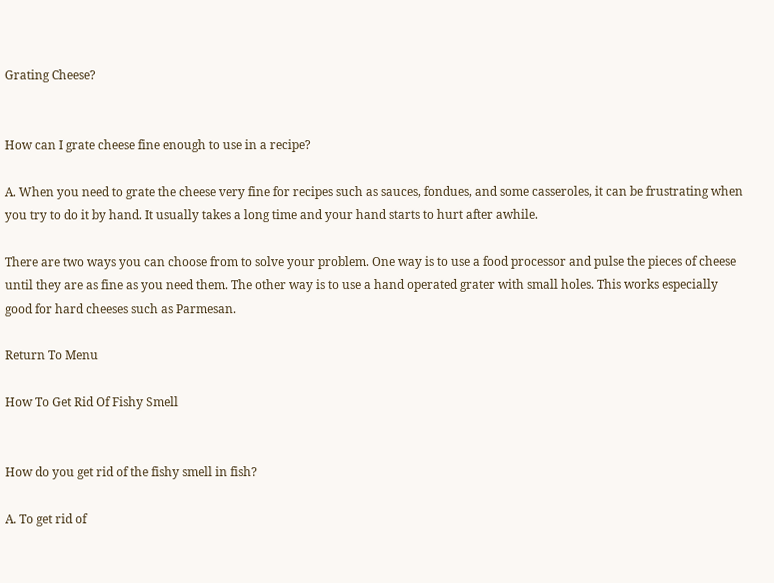Grating Cheese?


How can I grate cheese fine enough to use in a recipe?

A. When you need to grate the cheese very fine for recipes such as sauces, fondues, and some casseroles, it can be frustrating when you try to do it by hand. It usually takes a long time and your hand starts to hurt after awhile.

There are two ways you can choose from to solve your problem. One way is to use a food processor and pulse the pieces of cheese until they are as fine as you need them. The other way is to use a hand operated grater with small holes. This works especially good for hard cheeses such as Parmesan.

Return To Menu

How To Get Rid Of Fishy Smell


How do you get rid of the fishy smell in fish?

A. To get rid of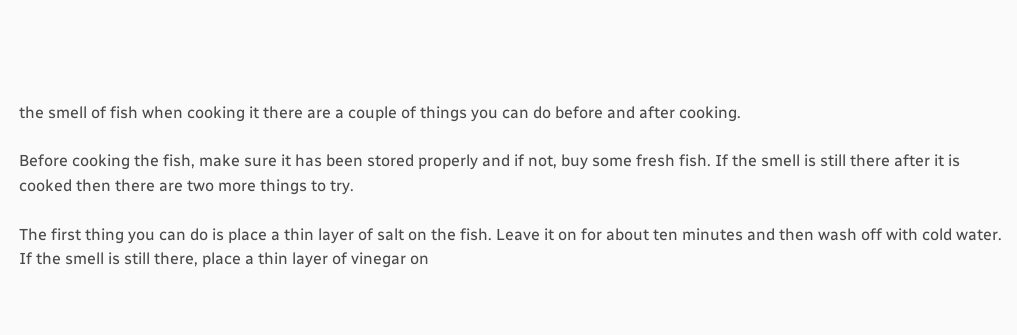the smell of fish when cooking it there are a couple of things you can do before and after cooking.

Before cooking the fish, make sure it has been stored properly and if not, buy some fresh fish. If the smell is still there after it is cooked then there are two more things to try.

The first thing you can do is place a thin layer of salt on the fish. Leave it on for about ten minutes and then wash off with cold water. If the smell is still there, place a thin layer of vinegar on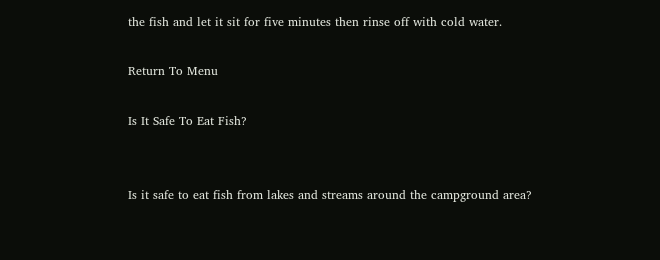the fish and let it sit for five minutes then rinse off with cold water.

Return To Menu

Is It Safe To Eat Fish?


Is it safe to eat fish from lakes and streams around the campground area?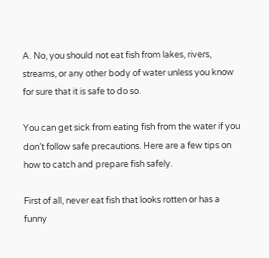A. No, you should not eat fish from lakes, rivers, streams, or any other body of water unless you know for sure that it is safe to do so.

You can get sick from eating fish from the water if you don’t follow safe precautions. Here are a few tips on how to catch and prepare fish safely.

First of all, never eat fish that looks rotten or has a funny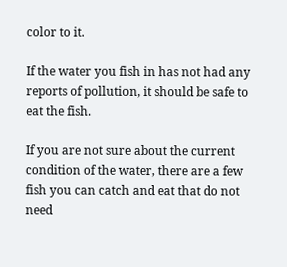color to it.

If the water you fish in has not had any reports of pollution, it should be safe to eat the fish.

If you are not sure about the current condition of the water, there are a few fish you can catch and eat that do not need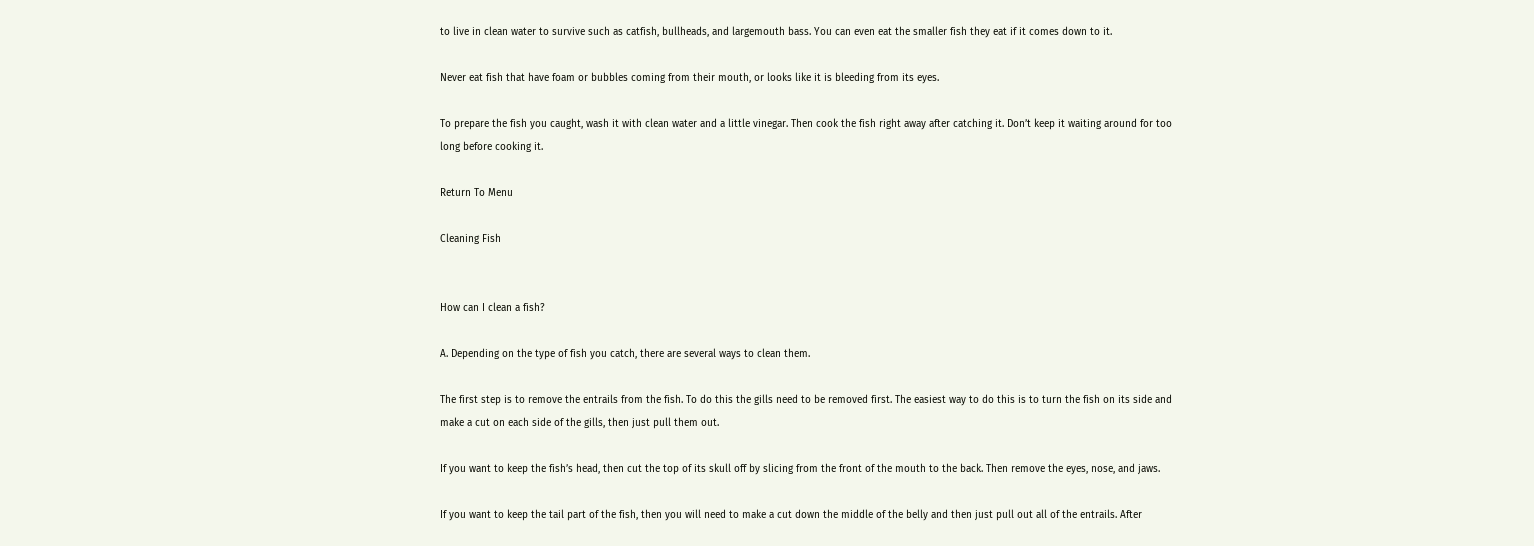to live in clean water to survive such as catfish, bullheads, and largemouth bass. You can even eat the smaller fish they eat if it comes down to it.

Never eat fish that have foam or bubbles coming from their mouth, or looks like it is bleeding from its eyes.

To prepare the fish you caught, wash it with clean water and a little vinegar. Then cook the fish right away after catching it. Don’t keep it waiting around for too long before cooking it.

Return To Menu

Cleaning Fish


How can I clean a fish?

A. Depending on the type of fish you catch, there are several ways to clean them.

The first step is to remove the entrails from the fish. To do this the gills need to be removed first. The easiest way to do this is to turn the fish on its side and make a cut on each side of the gills, then just pull them out.

If you want to keep the fish’s head, then cut the top of its skull off by slicing from the front of the mouth to the back. Then remove the eyes, nose, and jaws.

If you want to keep the tail part of the fish, then you will need to make a cut down the middle of the belly and then just pull out all of the entrails. After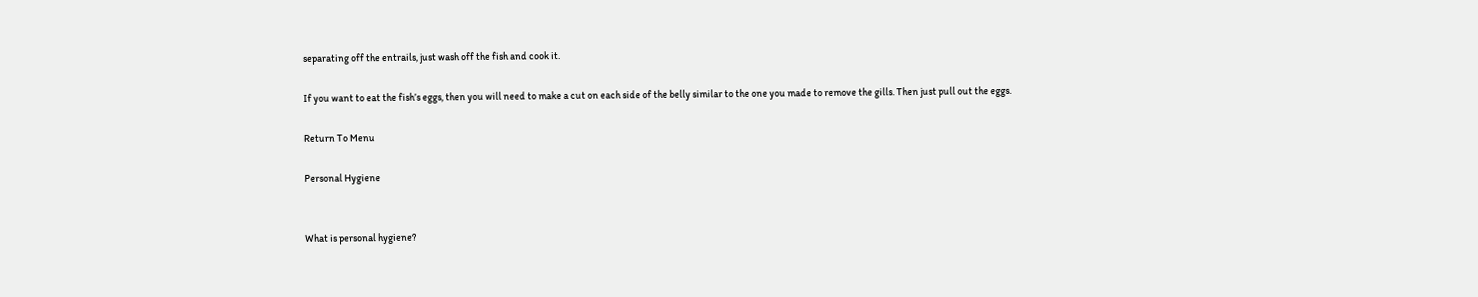separating off the entrails, just wash off the fish and cook it.

If you want to eat the fish’s eggs, then you will need to make a cut on each side of the belly similar to the one you made to remove the gills. Then just pull out the eggs.

Return To Menu

Personal Hygiene


What is personal hygiene?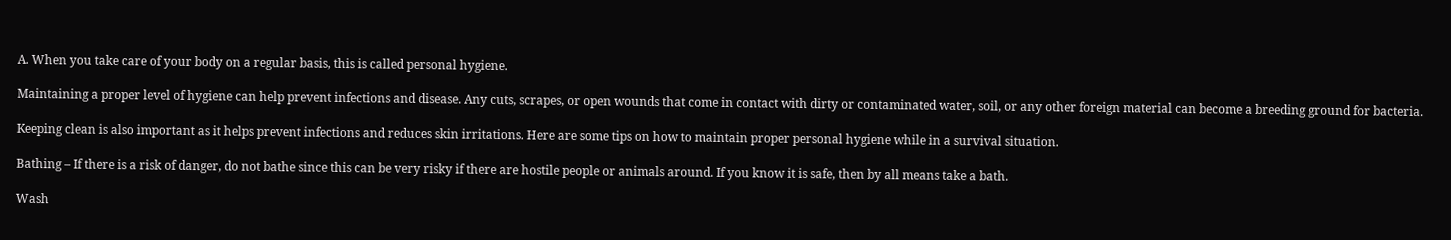A. When you take care of your body on a regular basis, this is called personal hygiene.

Maintaining a proper level of hygiene can help prevent infections and disease. Any cuts, scrapes, or open wounds that come in contact with dirty or contaminated water, soil, or any other foreign material can become a breeding ground for bacteria.

Keeping clean is also important as it helps prevent infections and reduces skin irritations. Here are some tips on how to maintain proper personal hygiene while in a survival situation.

Bathing – If there is a risk of danger, do not bathe since this can be very risky if there are hostile people or animals around. If you know it is safe, then by all means take a bath.

Wash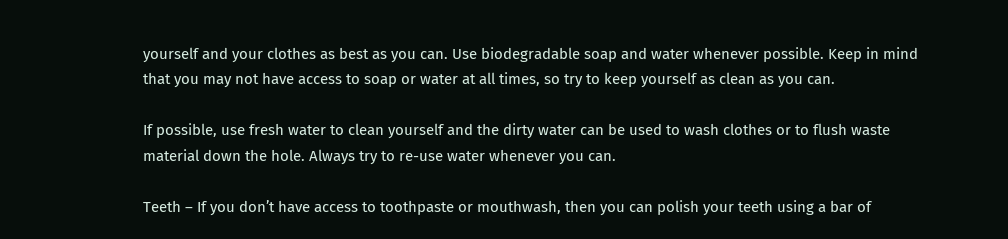yourself and your clothes as best as you can. Use biodegradable soap and water whenever possible. Keep in mind that you may not have access to soap or water at all times, so try to keep yourself as clean as you can.

If possible, use fresh water to clean yourself and the dirty water can be used to wash clothes or to flush waste material down the hole. Always try to re-use water whenever you can.

Teeth – If you don’t have access to toothpaste or mouthwash, then you can polish your teeth using a bar of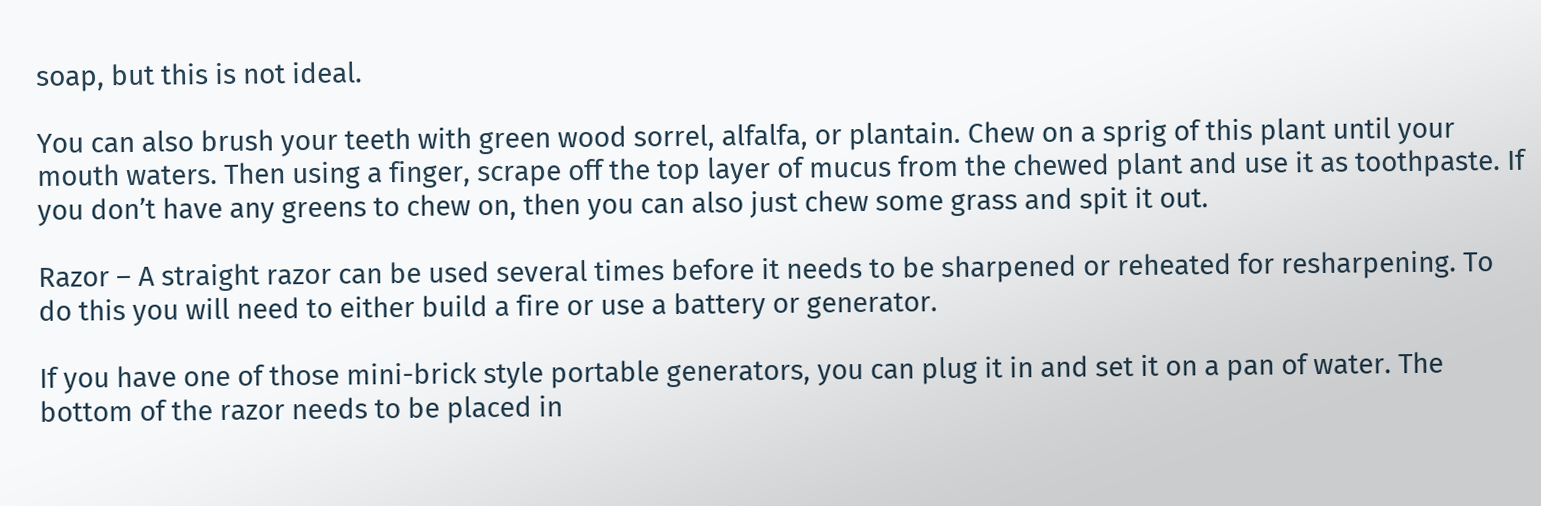soap, but this is not ideal.

You can also brush your teeth with green wood sorrel, alfalfa, or plantain. Chew on a sprig of this plant until your mouth waters. Then using a finger, scrape off the top layer of mucus from the chewed plant and use it as toothpaste. If you don’t have any greens to chew on, then you can also just chew some grass and spit it out.

Razor – A straight razor can be used several times before it needs to be sharpened or reheated for resharpening. To do this you will need to either build a fire or use a battery or generator.

If you have one of those mini-brick style portable generators, you can plug it in and set it on a pan of water. The bottom of the razor needs to be placed in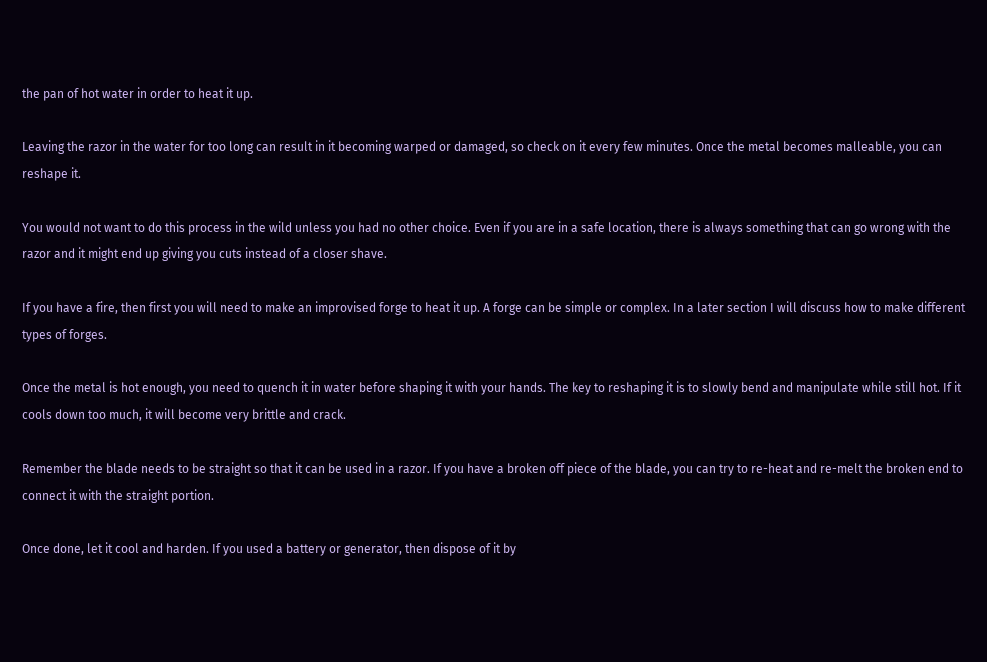the pan of hot water in order to heat it up.

Leaving the razor in the water for too long can result in it becoming warped or damaged, so check on it every few minutes. Once the metal becomes malleable, you can reshape it.

You would not want to do this process in the wild unless you had no other choice. Even if you are in a safe location, there is always something that can go wrong with the razor and it might end up giving you cuts instead of a closer shave.

If you have a fire, then first you will need to make an improvised forge to heat it up. A forge can be simple or complex. In a later section I will discuss how to make different types of forges.

Once the metal is hot enough, you need to quench it in water before shaping it with your hands. The key to reshaping it is to slowly bend and manipulate while still hot. If it cools down too much, it will become very brittle and crack.

Remember the blade needs to be straight so that it can be used in a razor. If you have a broken off piece of the blade, you can try to re-heat and re-melt the broken end to connect it with the straight portion.

Once done, let it cool and harden. If you used a battery or generator, then dispose of it by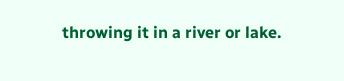throwing it in a river or lake.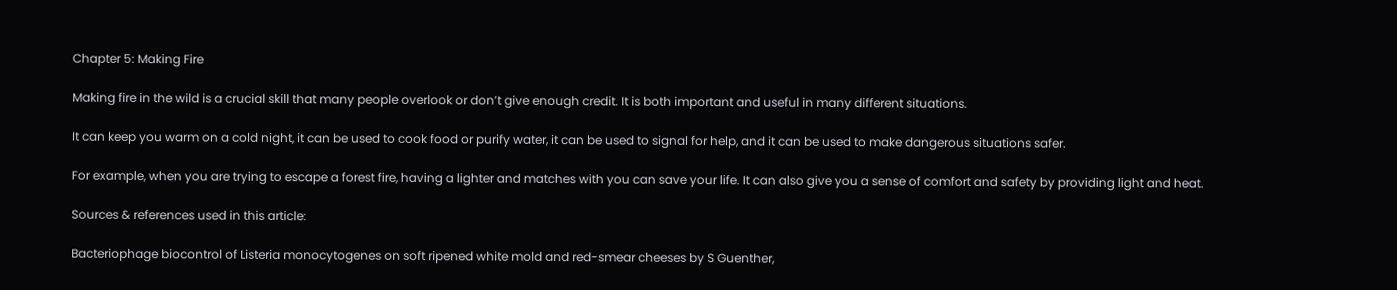Chapter 5: Making Fire

Making fire in the wild is a crucial skill that many people overlook or don’t give enough credit. It is both important and useful in many different situations.

It can keep you warm on a cold night, it can be used to cook food or purify water, it can be used to signal for help, and it can be used to make dangerous situations safer.

For example, when you are trying to escape a forest fire, having a lighter and matches with you can save your life. It can also give you a sense of comfort and safety by providing light and heat.

Sources & references used in this article:

Bacteriophage biocontrol of Listeria monocytogenes on soft ripened white mold and red-smear cheeses by S Guenther,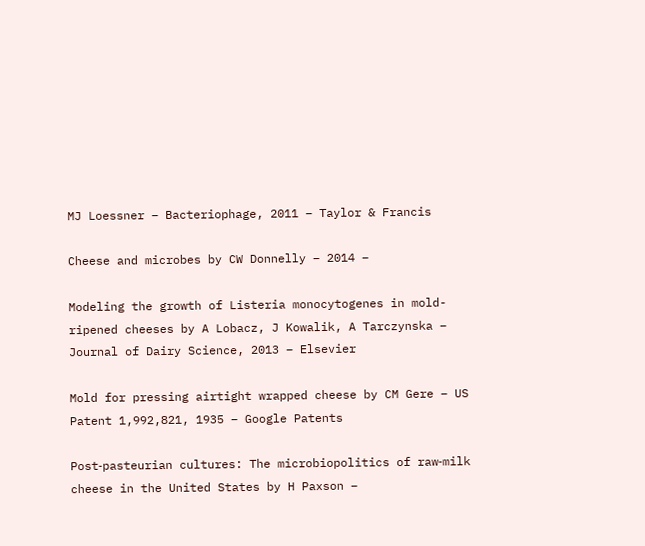MJ Loessner – Bacteriophage, 2011 – Taylor & Francis

Cheese and microbes by CW Donnelly – 2014 –

Modeling the growth of Listeria monocytogenes in mold-ripened cheeses by A Lobacz, J Kowalik, A Tarczynska – Journal of Dairy Science, 2013 – Elsevier

Mold for pressing airtight wrapped cheese by CM Gere – US Patent 1,992,821, 1935 – Google Patents

Post‐pasteurian cultures: The microbiopolitics of raw‐milk cheese in the United States by H Paxson –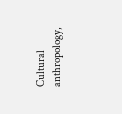Cultural anthropology,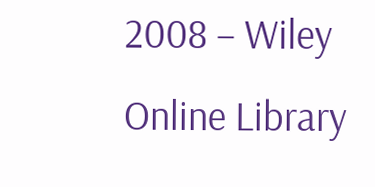2008 – Wiley Online Library